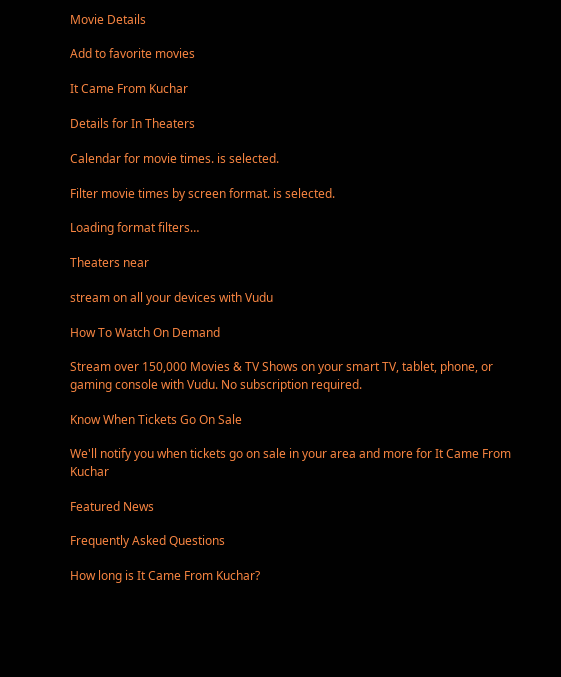Movie Details

Add to favorite movies

It Came From Kuchar

Details for In Theaters

Calendar for movie times. is selected.

Filter movie times by screen format. is selected.

Loading format filters…

Theaters near

stream on all your devices with Vudu

How To Watch On Demand

Stream over 150,000 Movies & TV Shows on your smart TV, tablet, phone, or gaming console with Vudu. No subscription required.

Know When Tickets Go On Sale

We'll notify you when tickets go on sale in your area and more for It Came From Kuchar

Featured News

Frequently Asked Questions

How long is It Came From Kuchar?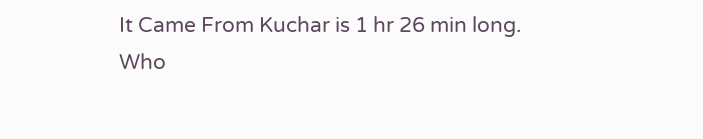It Came From Kuchar is 1 hr 26 min long.
Who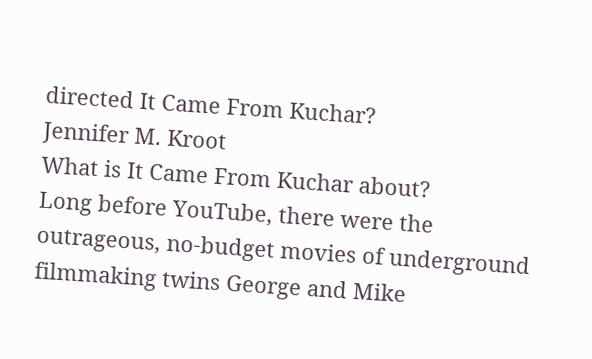directed It Came From Kuchar?
Jennifer M. Kroot
What is It Came From Kuchar about?
Long before YouTube, there were the outrageous, no-budget movies of underground filmmaking twins George and Mike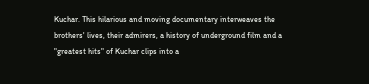Kuchar. This hilarious and moving documentary interweaves the brothers' lives, their admirers, a history of underground film and a "greatest hits" of Kuchar clips into a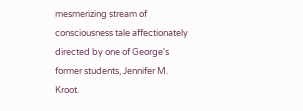mesmerizing stream of consciousness tale affectionately directed by one of George's former students, Jennifer M. Kroot.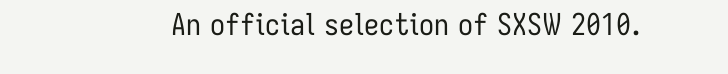An official selection of SXSW 2010.